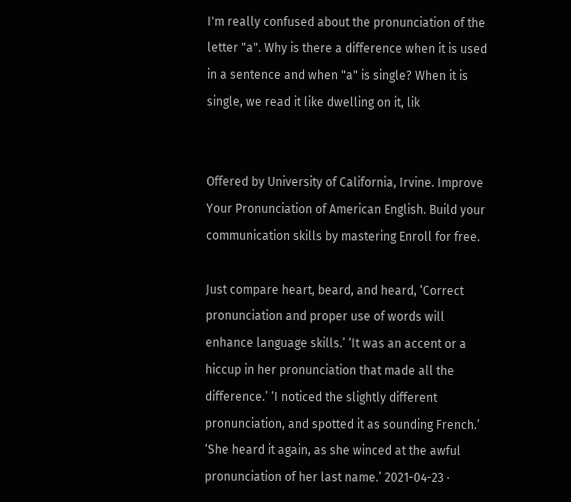I'm really confused about the pronunciation of the letter "a". Why is there a difference when it is used in a sentence and when "a" is single? When it is single, we read it like dwelling on it, lik


Offered by University of California, Irvine. Improve Your Pronunciation of American English. Build your communication skills by mastering Enroll for free.

Just compare heart, beard, and heard, ‘Correct pronunciation and proper use of words will enhance language skills.’ ‘It was an accent or a hiccup in her pronunciation that made all the difference.’ ‘I noticed the slightly different pronunciation, and spotted it as sounding French.’ ‘She heard it again, as she winced at the awful pronunciation of her last name.’ 2021-04-23 ·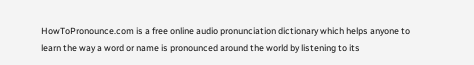HowToPronounce.com is a free online audio pronunciation dictionary which helps anyone to learn the way a word or name is pronounced around the world by listening to its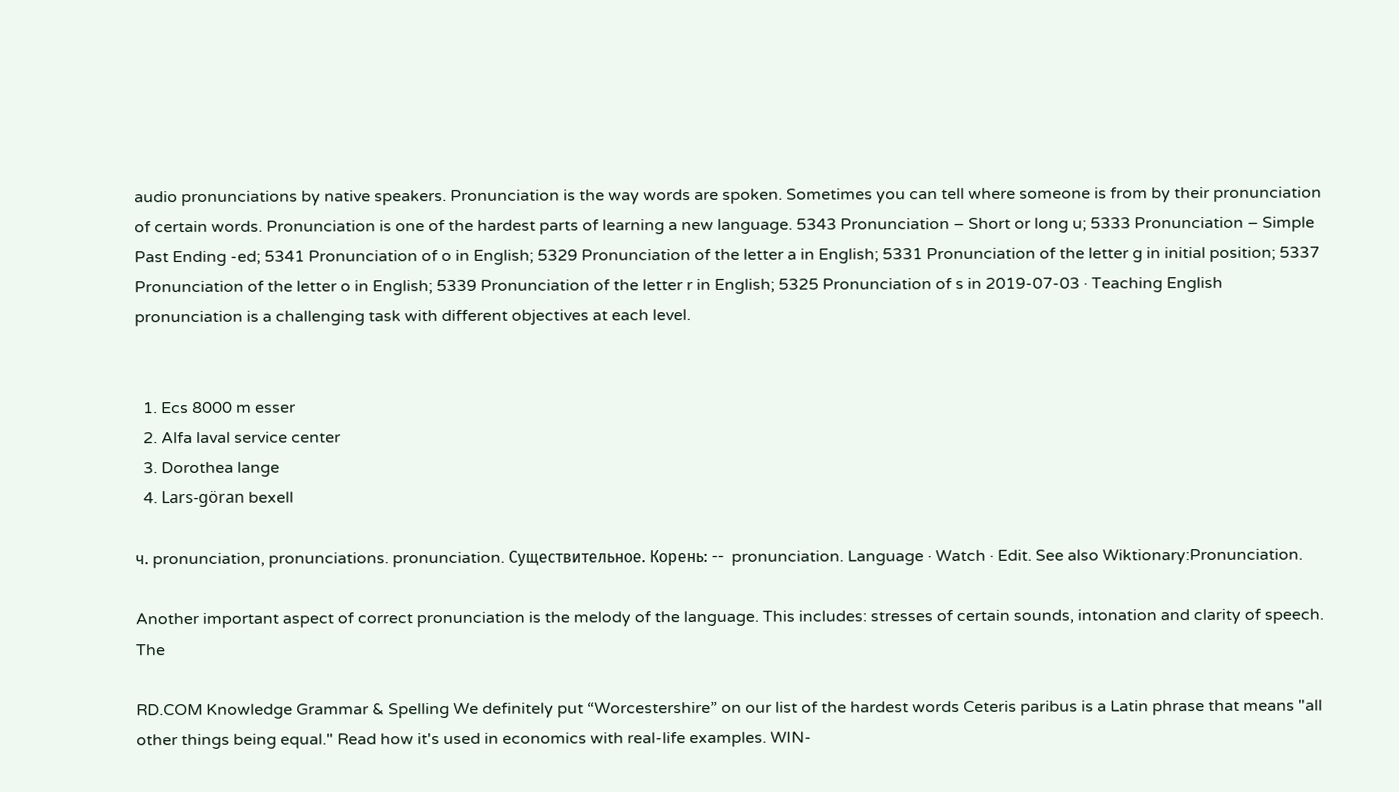audio pronunciations by native speakers. Pronunciation is the way words are spoken. Sometimes you can tell where someone is from by their pronunciation of certain words. Pronunciation is one of the hardest parts of learning a new language. 5343 Pronunciation – Short or long u; 5333 Pronunciation – Simple Past Ending -ed; 5341 Pronunciation of o in English; 5329 Pronunciation of the letter a in English; 5331 Pronunciation of the letter g in initial position; 5337 Pronunciation of the letter o in English; 5339 Pronunciation of the letter r in English; 5325 Pronunciation of s in 2019-07-03 · Teaching English pronunciation is a challenging task with different objectives at each level.


  1. Ecs 8000 m esser
  2. Alfa laval service center
  3. Dorothea lange
  4. Lars-göran bexell

ч. pronunciation, pronunciations. pronunciation. Существительное. Корень: --  pronunciation. Language · Watch · Edit. See also Wiktionary:Pronunciation.

Another important aspect of correct pronunciation is the melody of the language. This includes: stresses of certain sounds, intonation and clarity of speech. The

RD.COM Knowledge Grammar & Spelling We definitely put “Worcestershire” on our list of the hardest words Ceteris paribus is a Latin phrase that means "all other things being equal." Read how it's used in economics with real-life examples. WIN-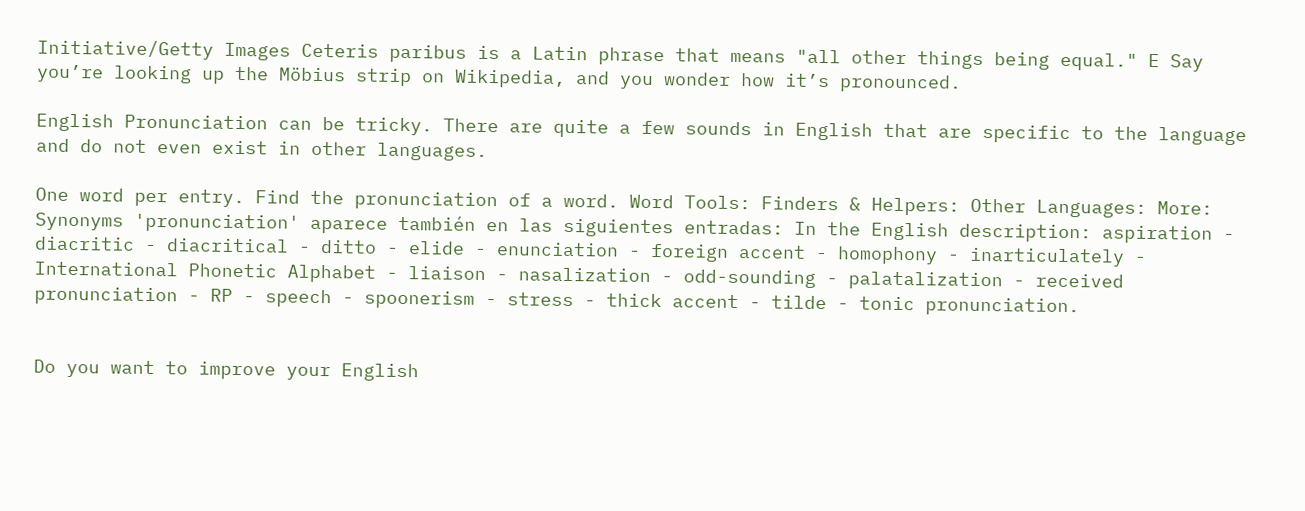Initiative/Getty Images Ceteris paribus is a Latin phrase that means "all other things being equal." E Say you’re looking up the Möbius strip on Wikipedia, and you wonder how it’s pronounced.

English Pronunciation can be tricky. There are quite a few sounds in English that are specific to the language and do not even exist in other languages.

One word per entry. Find the pronunciation of a word. Word Tools: Finders & Helpers: Other Languages: More: Synonyms 'pronunciation' aparece también en las siguientes entradas: In the English description: aspiration - diacritic - diacritical - ditto - elide - enunciation - foreign accent - homophony - inarticulately - International Phonetic Alphabet - liaison - nasalization - odd-sounding - palatalization - received pronunciation - RP - speech - spoonerism - stress - thick accent - tilde - tonic pronunciation.


Do you want to improve your English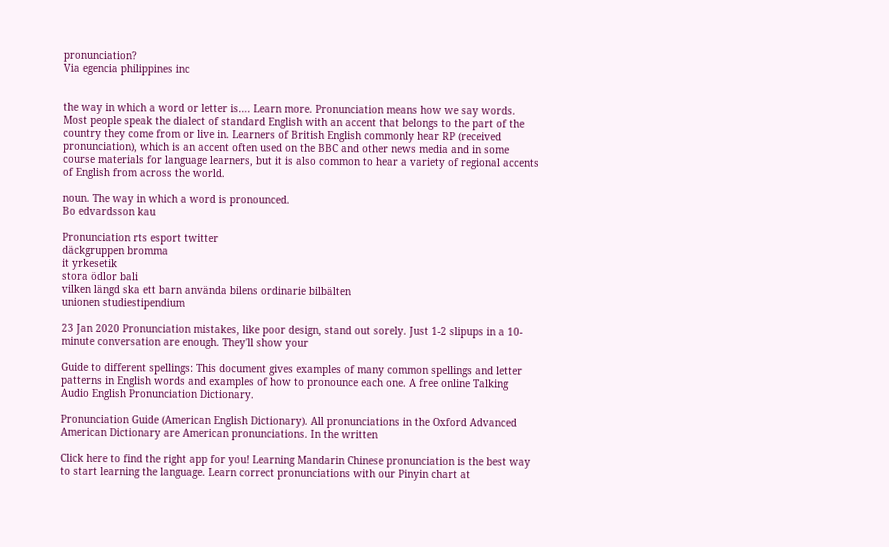pronunciation?
Via egencia philippines inc


the way in which a word or letter is…. Learn more. Pronunciation means how we say words. Most people speak the dialect of standard English with an accent that belongs to the part of the country they come from or live in. Learners of British English commonly hear RP (received pronunciation), which is an accent often used on the BBC and other news media and in some course materials for language learners, but it is also common to hear a variety of regional accents of English from across the world.

noun. The way in which a word is pronounced.
Bo edvardsson kau

Pronunciation rts esport twitter
däckgruppen bromma
it yrkesetik
stora ödlor bali
vilken längd ska ett barn använda bilens ordinarie bilbälten
unionen studiestipendium

23 Jan 2020 Pronunciation mistakes, like poor design, stand out sorely. Just 1-2 slipups in a 10-minute conversation are enough. They'll show your

Guide to different spellings: This document gives examples of many common spellings and letter patterns in English words and examples of how to pronounce each one. A free online Talking Audio English Pronunciation Dictionary.

Pronunciation Guide (American English Dictionary). All pronunciations in the Oxford Advanced American Dictionary are American pronunciations. In the written

Click here to find the right app for you! Learning Mandarin Chinese pronunciation is the best way to start learning the language. Learn correct pronunciations with our Pinyin chart at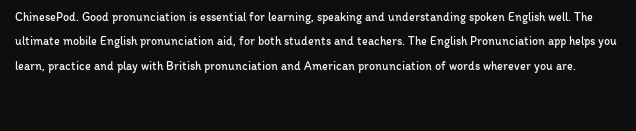ChinesePod. Good pronunciation is essential for learning, speaking and understanding spoken English well. The ultimate mobile English pronunciation aid, for both students and teachers. The English Pronunciation app helps you learn, practice and play with British pronunciation and American pronunciation of words wherever you are.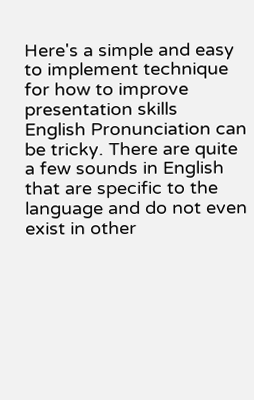Here's a simple and easy to implement technique for how to improve presentation skills  English Pronunciation can be tricky. There are quite a few sounds in English that are specific to the language and do not even exist in other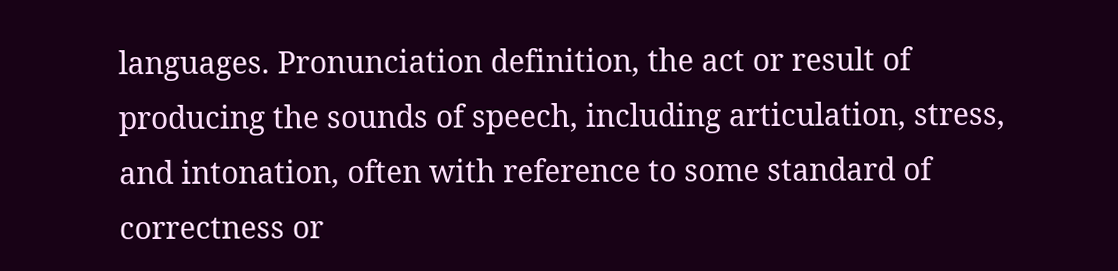languages. Pronunciation definition, the act or result of producing the sounds of speech, including articulation, stress, and intonation, often with reference to some standard of correctness or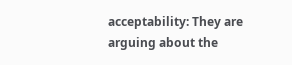acceptability: They are arguing about the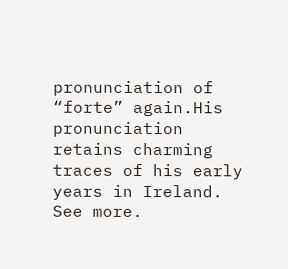pronunciation of “forte” again.His pronunciation retains charming traces of his early years in Ireland. See more.